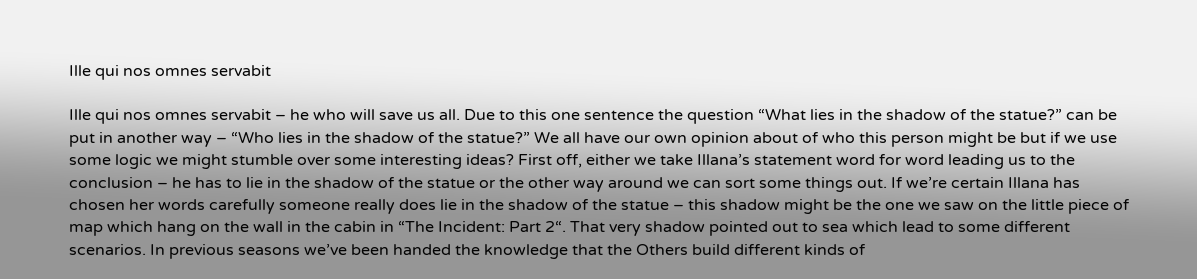Ille qui nos omnes servabit

Ille qui nos omnes servabit – he who will save us all. Due to this one sentence the question “What lies in the shadow of the statue?” can be put in another way – “Who lies in the shadow of the statue?” We all have our own opinion about of who this person might be but if we use some logic we might stumble over some interesting ideas? First off, either we take Illana’s statement word for word leading us to the conclusion – he has to lie in the shadow of the statue or the other way around we can sort some things out. If we’re certain Illana has chosen her words carefully someone really does lie in the shadow of the statue – this shadow might be the one we saw on the little piece of map which hang on the wall in the cabin in “The Incident: Part 2“. That very shadow pointed out to sea which lead to some different scenarios. In previous seasons we’ve been handed the knowledge that the Others build different kinds of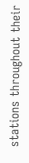stations throughout their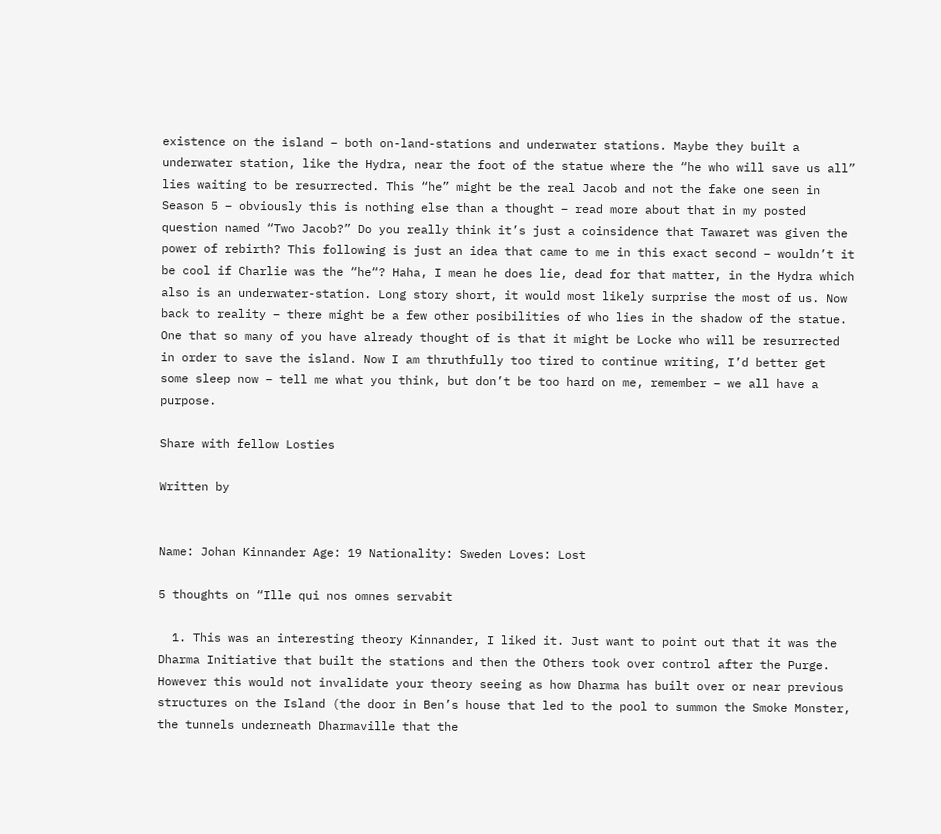existence on the island – both on-land-stations and underwater stations. Maybe they built a underwater station, like the Hydra, near the foot of the statue where the “he who will save us all” lies waiting to be resurrected. This “he” might be the real Jacob and not the fake one seen in Season 5 – obviously this is nothing else than a thought – read more about that in my posted question named “Two Jacob?” Do you really think it’s just a coinsidence that Tawaret was given the power of rebirth? This following is just an idea that came to me in this exact second – wouldn’t it be cool if Charlie was the “he“? Haha, I mean he does lie, dead for that matter, in the Hydra which also is an underwater-station. Long story short, it would most likely surprise the most of us. Now back to reality – there might be a few other posibilities of who lies in the shadow of the statue. One that so many of you have already thought of is that it might be Locke who will be resurrected in order to save the island. Now I am thruthfully too tired to continue writing, I’d better get some sleep now – tell me what you think, but don’t be too hard on me, remember – we all have a purpose.

Share with fellow Losties

Written by


Name: Johan Kinnander Age: 19 Nationality: Sweden Loves: Lost

5 thoughts on “Ille qui nos omnes servabit

  1. This was an interesting theory Kinnander, I liked it. Just want to point out that it was the Dharma Initiative that built the stations and then the Others took over control after the Purge. However this would not invalidate your theory seeing as how Dharma has built over or near previous structures on the Island (the door in Ben’s house that led to the pool to summon the Smoke Monster, the tunnels underneath Dharmaville that the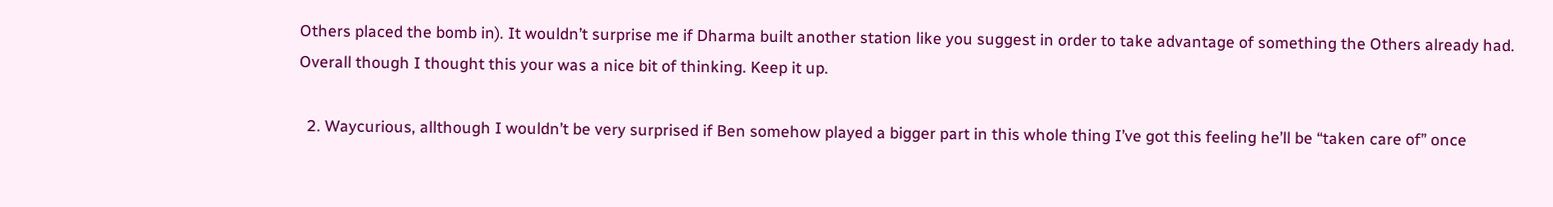Others placed the bomb in). It wouldn’t surprise me if Dharma built another station like you suggest in order to take advantage of something the Others already had. Overall though I thought this your was a nice bit of thinking. Keep it up.

  2. Waycurious, allthough I wouldn’t be very surprised if Ben somehow played a bigger part in this whole thing I’ve got this feeling he’ll be “taken care of” once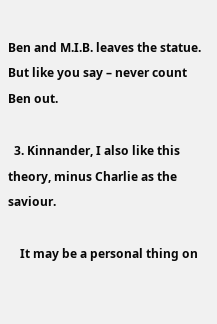Ben and M.I.B. leaves the statue. But like you say – never count Ben out.

  3. Kinnander, I also like this theory, minus Charlie as the saviour.

    It may be a personal thing on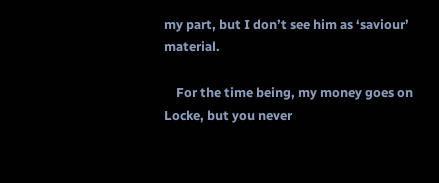my part, but I don’t see him as ‘saviour’ material.

    For the time being, my money goes on Locke, but you never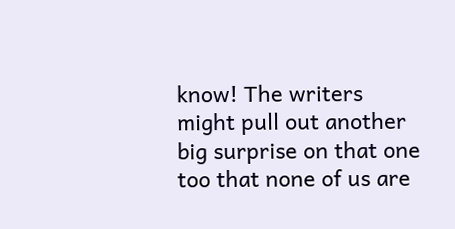know! The writers might pull out another big surprise on that one too that none of us are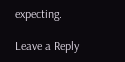expecting.

Leave a Reply